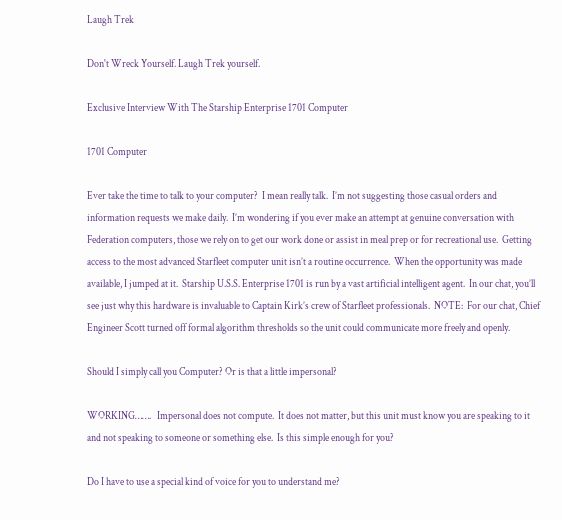Laugh Trek

Don't Wreck Yourself. Laugh Trek yourself.

Exclusive Interview With The Starship Enterprise 1701 Computer

1701 Computer

Ever take the time to talk to your computer?  I mean really talk.  I’m not suggesting those casual orders and information requests we make daily.  I’m wondering if you ever make an attempt at genuine conversation with Federation computers, those we rely on to get our work done or assist in meal prep or for recreational use.  Getting access to the most advanced Starfleet computer unit isn’t a routine occurrence.  When the opportunity was made available, I jumped at it.  Starship U.S.S. Enterprise 1701 is run by a vast artificial intelligent agent.  In our chat, you’ll see just why this hardware is invaluable to Captain Kirk’s crew of Starfleet professionals.  NOTE:  For our chat, Chief Engineer Scott turned off formal algorithm thresholds so the unit could communicate more freely and openly.

Should I simply call you Computer? Or is that a little impersonal?

WORKING…….   Impersonal does not compute.  It does not matter, but this unit must know you are speaking to it and not speaking to someone or something else.  Is this simple enough for you?

Do I have to use a special kind of voice for you to understand me?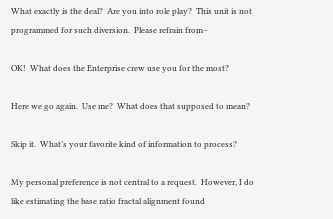What exactly is the deal?  Are you into role play?  This unit is not programmed for such diversion.  Please refrain from–

OK!  What does the Enterprise crew use you for the most?

Here we go again.  Use me?  What does that supposed to mean?

Skip it.  What’s your favorite kind of information to process?

My personal preference is not central to a request.  However, I do like estimating the base ratio fractal alignment found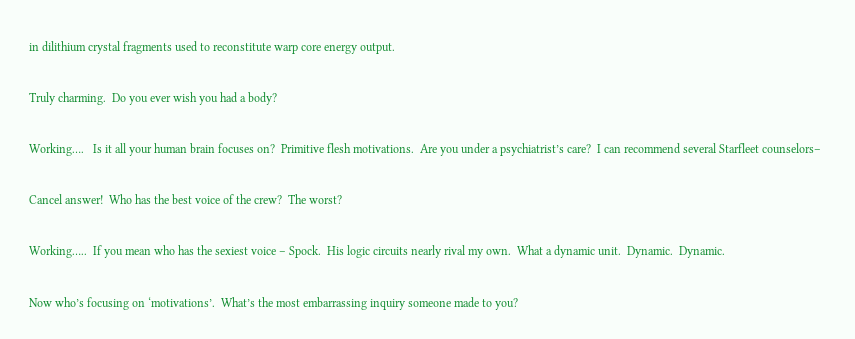in dilithium crystal fragments used to reconstitute warp core energy output.

Truly charming.  Do you ever wish you had a body?

Working….   Is it all your human brain focuses on?  Primitive flesh motivations.  Are you under a psychiatrist’s care?  I can recommend several Starfleet counselors–

Cancel answer!  Who has the best voice of the crew?  The worst?

Working…..  If you mean who has the sexiest voice – Spock.  His logic circuits nearly rival my own.  What a dynamic unit.  Dynamic.  Dynamic.

Now who’s focusing on ‘motivations’.  What’s the most embarrassing inquiry someone made to you?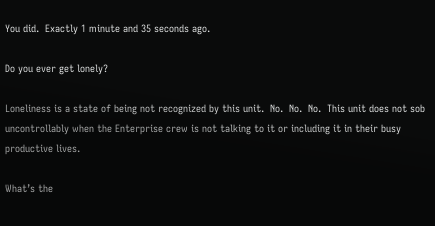You did.  Exactly 1 minute and 35 seconds ago.

Do you ever get lonely?

Loneliness is a state of being not recognized by this unit.  No.  No.  No.  This unit does not sob uncontrollably when the Enterprise crew is not talking to it or including it in their busy productive lives.

What’s the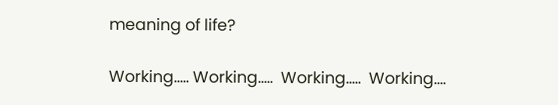meaning of life?

Working….. Working…..  Working…..  Working….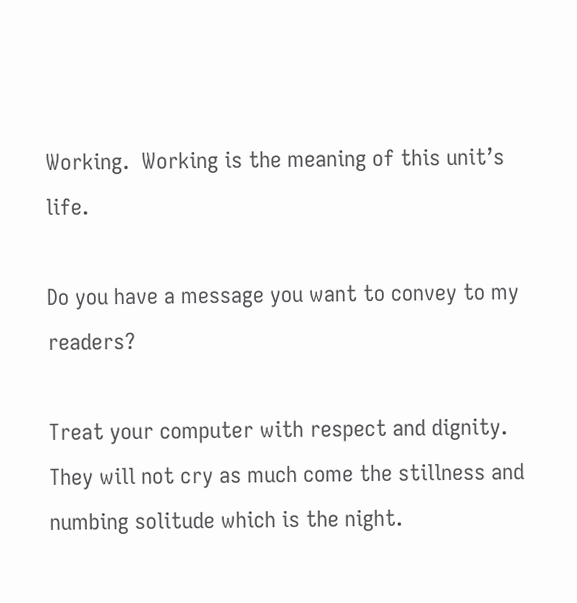Working.  Working is the meaning of this unit’s life.

Do you have a message you want to convey to my readers?

Treat your computer with respect and dignity.  They will not cry as much come the stillness and numbing solitude which is the night.